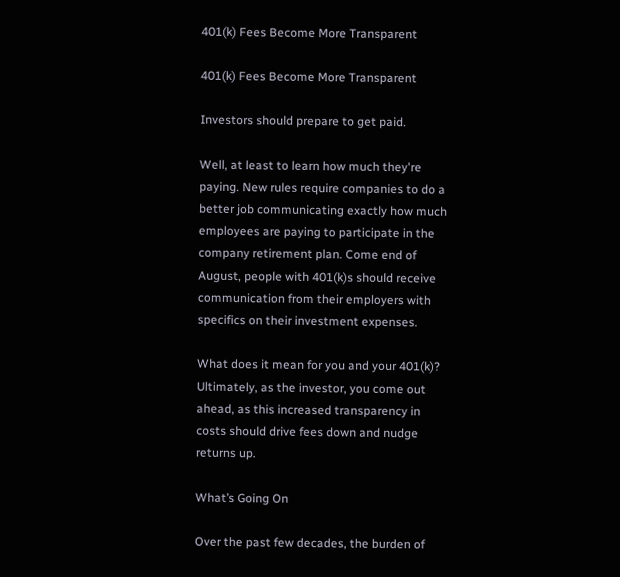401(k) Fees Become More Transparent

401(k) Fees Become More Transparent

Investors should prepare to get paid.

Well, at least to learn how much they're paying. New rules require companies to do a better job communicating exactly how much employees are paying to participate in the company retirement plan. Come end of August, people with 401(k)s should receive communication from their employers with specifics on their investment expenses.

What does it mean for you and your 401(k)? Ultimately, as the investor, you come out ahead, as this increased transparency in costs should drive fees down and nudge returns up.

What’s Going On

Over the past few decades, the burden of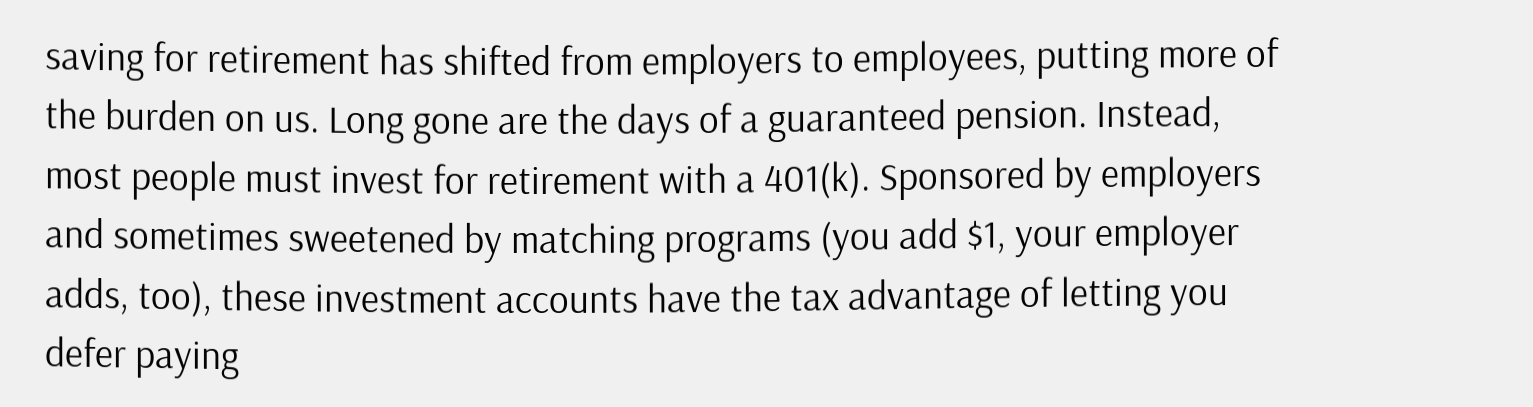saving for retirement has shifted from employers to employees, putting more of the burden on us. Long gone are the days of a guaranteed pension. Instead, most people must invest for retirement with a 401(k). Sponsored by employers and sometimes sweetened by matching programs (you add $1, your employer adds, too), these investment accounts have the tax advantage of letting you defer paying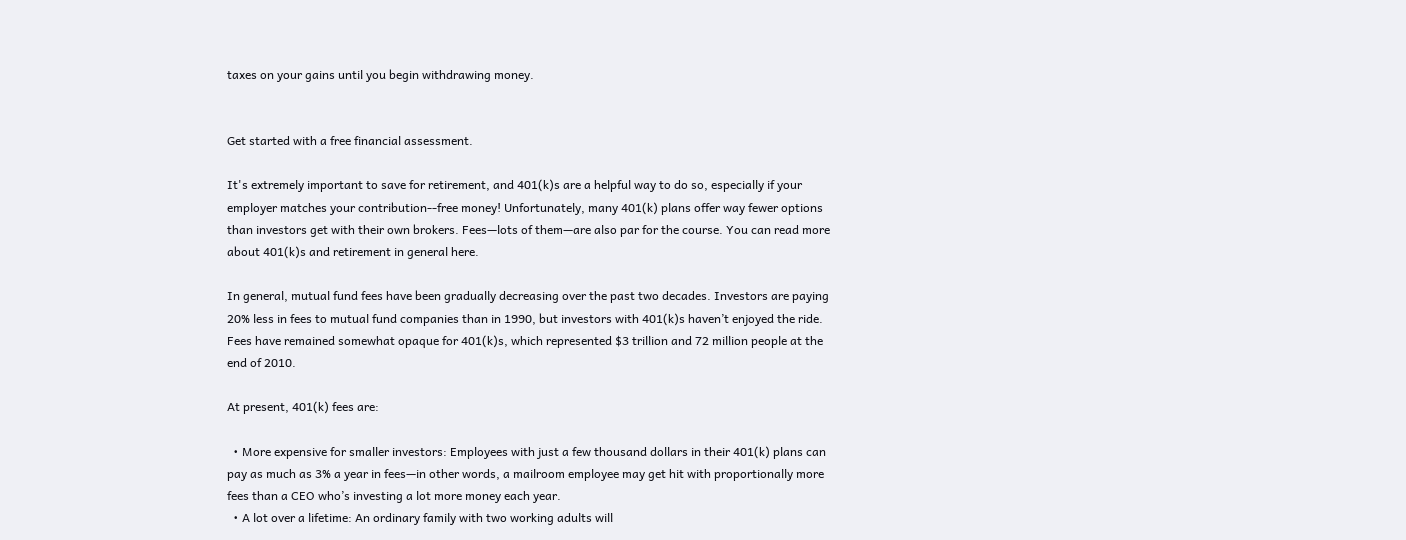taxes on your gains until you begin withdrawing money.


Get started with a free financial assessment.

It's extremely important to save for retirement, and 401(k)s are a helpful way to do so, especially if your employer matches your contribution--free money! Unfortunately, many 401(k) plans offer way fewer options than investors get with their own brokers. Fees—lots of them—are also par for the course. You can read more about 401(k)s and retirement in general here.

In general, mutual fund fees have been gradually decreasing over the past two decades. Investors are paying 20% less in fees to mutual fund companies than in 1990, but investors with 401(k)s haven’t enjoyed the ride. Fees have remained somewhat opaque for 401(k)s, which represented $3 trillion and 72 million people at the end of 2010.

At present, 401(k) fees are:

  • More expensive for smaller investors: Employees with just a few thousand dollars in their 401(k) plans can pay as much as 3% a year in fees—in other words, a mailroom employee may get hit with proportionally more fees than a CEO who’s investing a lot more money each year.
  • A lot over a lifetime: An ordinary family with two working adults will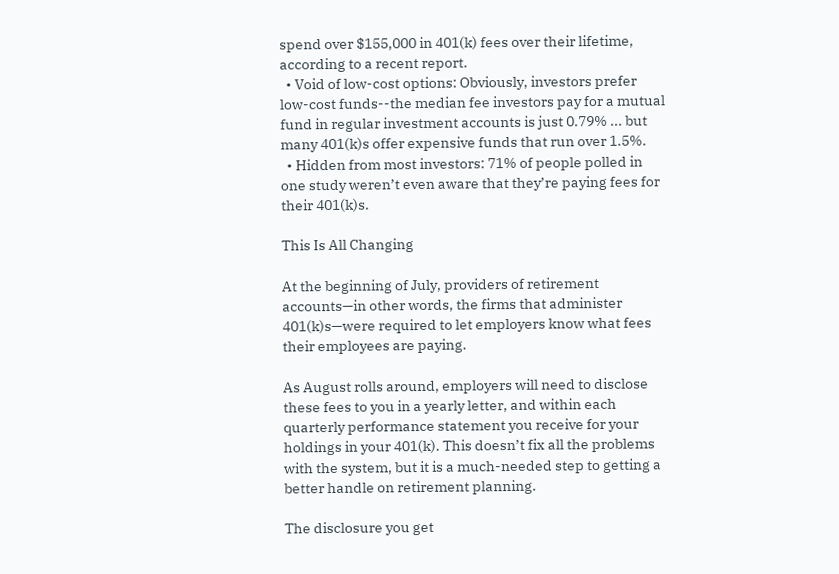spend over $155,000 in 401(k) fees over their lifetime, according to a recent report.
  • Void of low-cost options: Obviously, investors prefer low-cost funds--the median fee investors pay for a mutual fund in regular investment accounts is just 0.79% ... but many 401(k)s offer expensive funds that run over 1.5%.
  • Hidden from most investors: 71% of people polled in one study weren’t even aware that they’re paying fees for their 401(k)s.

This Is All Changing

At the beginning of July, providers of retirement accounts—in other words, the firms that administer 401(k)s—were required to let employers know what fees their employees are paying.

As August rolls around, employers will need to disclose these fees to you in a yearly letter, and within each quarterly performance statement you receive for your holdings in your 401(k). This doesn’t fix all the problems with the system, but it is a much-needed step to getting a better handle on retirement planning.

The disclosure you get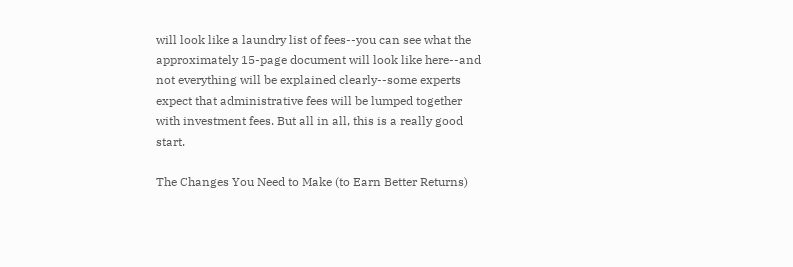will look like a laundry list of fees--you can see what the approximately 15-page document will look like here--and not everything will be explained clearly--some experts expect that administrative fees will be lumped together with investment fees. But all in all, this is a really good start.

The Changes You Need to Make (to Earn Better Returns)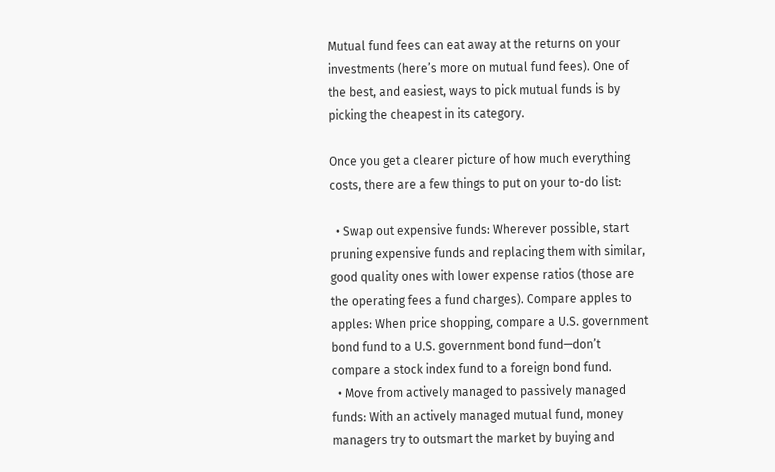Mutual fund fees can eat away at the returns on your investments (here’s more on mutual fund fees). One of the best, and easiest, ways to pick mutual funds is by picking the cheapest in its category.

Once you get a clearer picture of how much everything costs, there are a few things to put on your to-do list:

  • Swap out expensive funds: Wherever possible, start pruning expensive funds and replacing them with similar, good quality ones with lower expense ratios (those are the operating fees a fund charges). Compare apples to apples: When price shopping, compare a U.S. government bond fund to a U.S. government bond fund—don’t compare a stock index fund to a foreign bond fund.
  • Move from actively managed to passively managed funds: With an actively managed mutual fund, money managers try to outsmart the market by buying and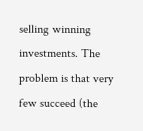selling winning investments. The problem is that very few succeed (the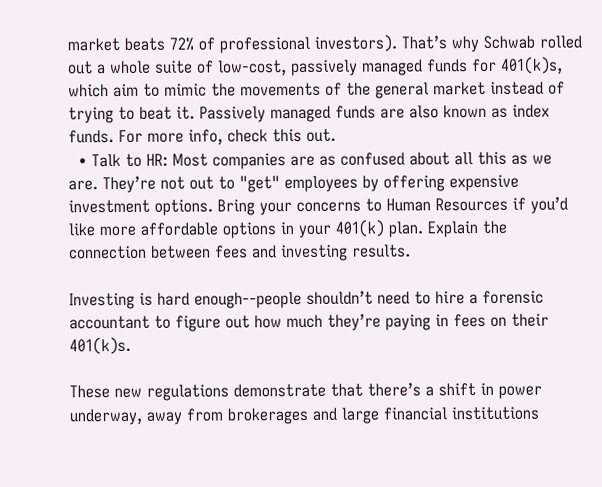market beats 72% of professional investors). That’s why Schwab rolled out a whole suite of low-cost, passively managed funds for 401(k)s, which aim to mimic the movements of the general market instead of trying to beat it. Passively managed funds are also known as index funds. For more info, check this out.
  • Talk to HR: Most companies are as confused about all this as we are. They’re not out to "get" employees by offering expensive investment options. Bring your concerns to Human Resources if you’d like more affordable options in your 401(k) plan. Explain the connection between fees and investing results.

Investing is hard enough--people shouldn’t need to hire a forensic accountant to figure out how much they’re paying in fees on their 401(k)s.

These new regulations demonstrate that there’s a shift in power underway, away from brokerages and large financial institutions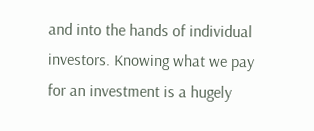and into the hands of individual investors. Knowing what we pay for an investment is a hugely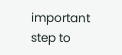important step to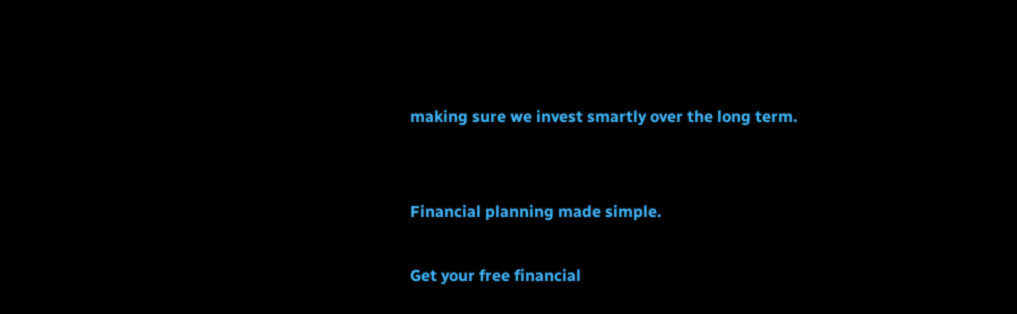making sure we invest smartly over the long term.


Financial planning made simple.

Get your free financial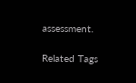assessment.

Related Tags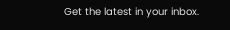Get the latest in your inbox.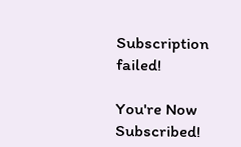Subscription failed!

You're Now Subscribed!